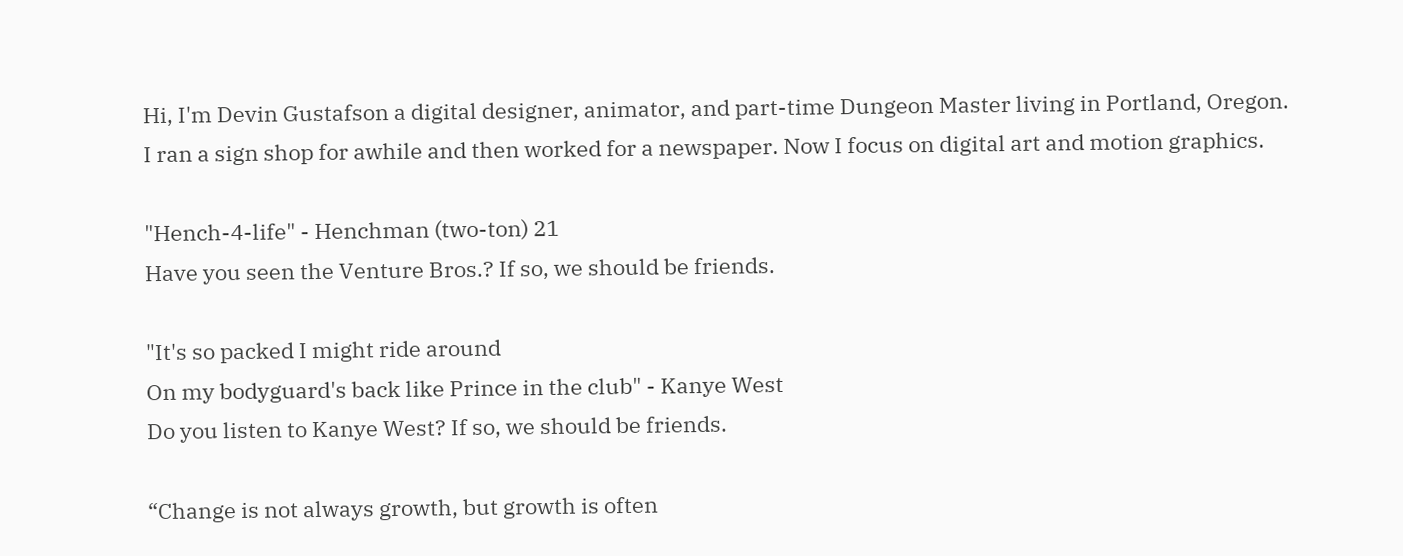Hi, I'm Devin Gustafson a digital designer, animator, and part-time Dungeon Master living in Portland, Oregon.  I ran a sign shop for awhile and then worked for a newspaper. Now I focus on digital art and motion graphics.

"Hench-4-life" - Henchman (two-ton) 21
Have you seen the Venture Bros.? If so, we should be friends.

"It's so packed I might ride around
On my bodyguard's back like Prince in the club" - Kanye West
Do you listen to Kanye West? If so, we should be friends.

“Change is not always growth, but growth is often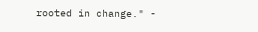rooted in change." -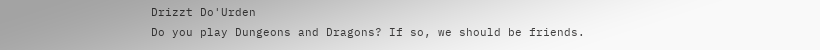Drizzt Do'Urden
Do you play Dungeons and Dragons? If so, we should be friends.